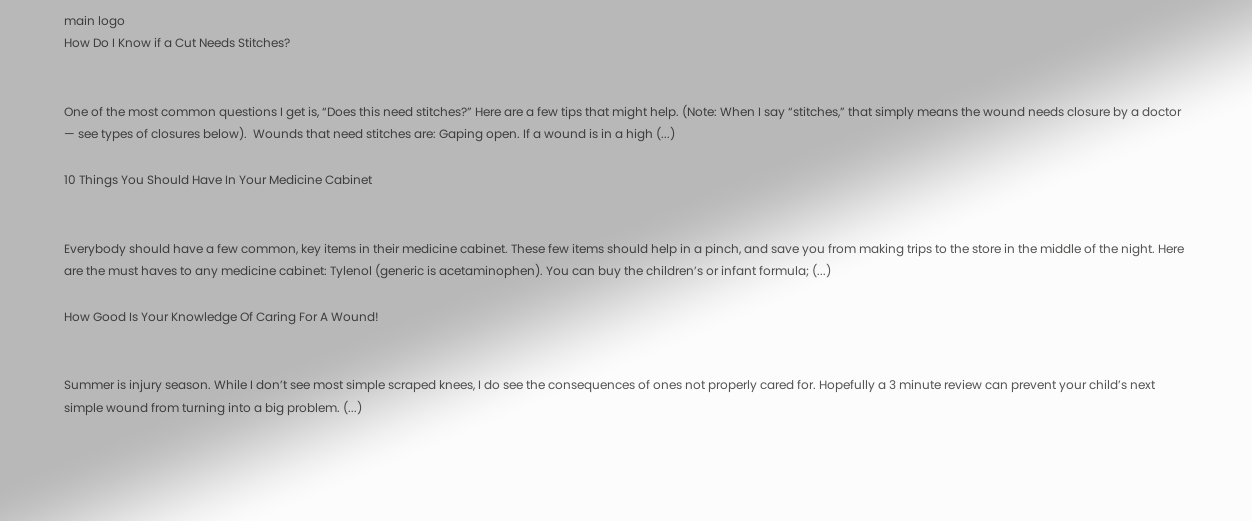main logo
How Do I Know if a Cut Needs Stitches?


One of the most common questions I get is, “Does this need stitches?” Here are a few tips that might help. (Note: When I say “stitches,” that simply means the wound needs closure by a doctor — see types of closures below).  Wounds that need stitches are: Gaping open. If a wound is in a high (...)

10 Things You Should Have In Your Medicine Cabinet


Everybody should have a few common, key items in their medicine cabinet. These few items should help in a pinch, and save you from making trips to the store in the middle of the night. Here are the must haves to any medicine cabinet: Tylenol (generic is acetaminophen). You can buy the children’s or infant formula; (...)

How Good Is Your Knowledge Of Caring For A Wound!


Summer is injury season. While I don’t see most simple scraped knees, I do see the consequences of ones not properly cared for. Hopefully a 3 minute review can prevent your child’s next simple wound from turning into a big problem. (...)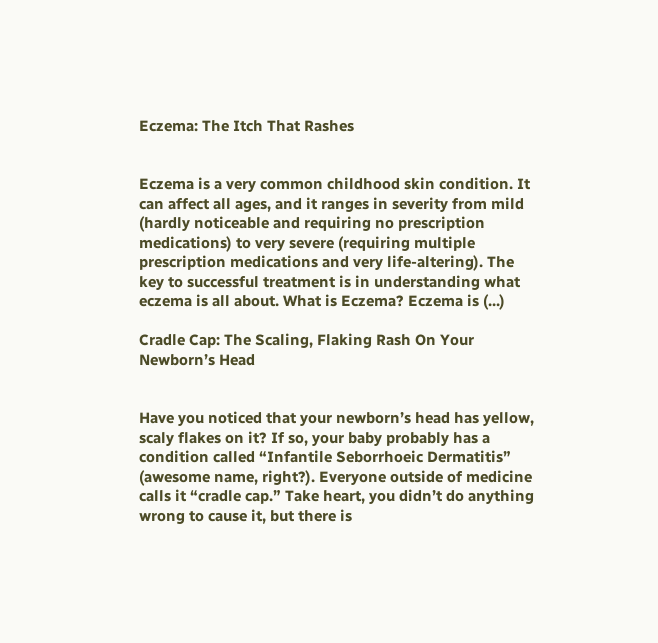Eczema: The Itch That Rashes


Eczema is a very common childhood skin condition. It can affect all ages, and it ranges in severity from mild (hardly noticeable and requiring no prescription medications) to very severe (requiring multiple prescription medications and very life-altering). The key to successful treatment is in understanding what eczema is all about. What is Eczema? Eczema is (...)

Cradle Cap: The Scaling, Flaking Rash On Your Newborn’s Head


Have you noticed that your newborn’s head has yellow, scaly flakes on it? If so, your baby probably has a condition called “Infantile Seborrhoeic Dermatitis” (awesome name, right?). Everyone outside of medicine calls it “cradle cap.” Take heart, you didn’t do anything wrong to cause it, but there is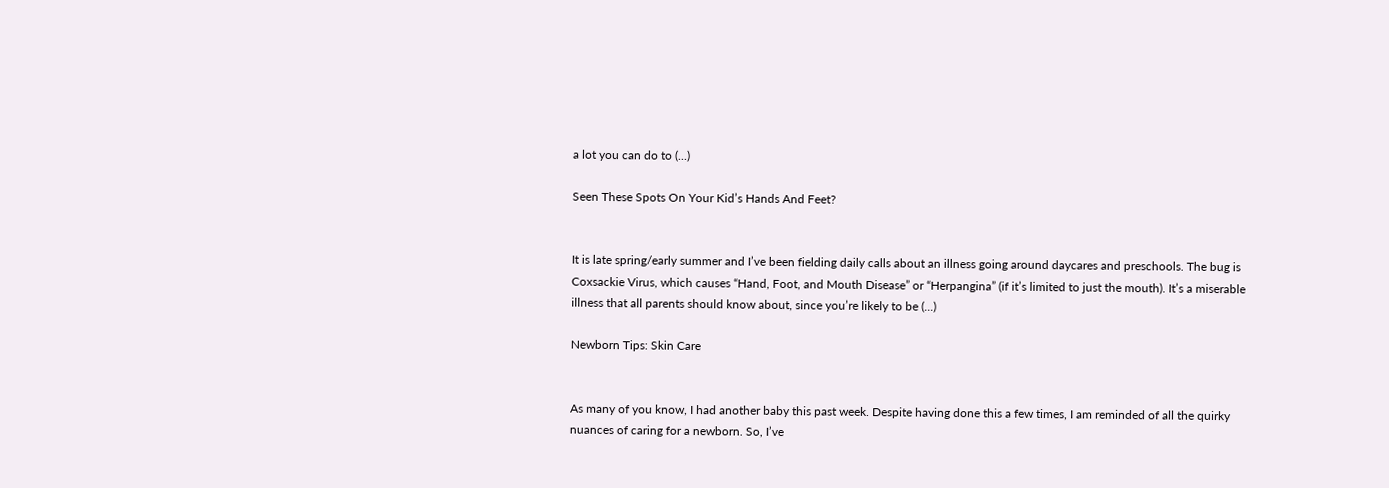a lot you can do to (...)

Seen These Spots On Your Kid’s Hands And Feet?


It is late spring/early summer and I’ve been fielding daily calls about an illness going around daycares and preschools. The bug is Coxsackie Virus, which causes “Hand, Foot, and Mouth Disease” or “Herpangina” (if it’s limited to just the mouth). It’s a miserable illness that all parents should know about, since you’re likely to be (...)

Newborn Tips: Skin Care


As many of you know, I had another baby this past week. Despite having done this a few times, I am reminded of all the quirky nuances of caring for a newborn. So, I’ve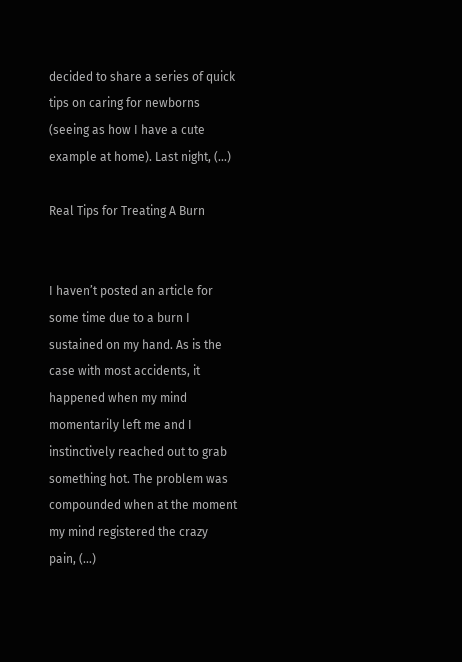decided to share a series of quick tips on caring for newborns (seeing as how I have a cute example at home). Last night, (...)

Real Tips for Treating A Burn


I haven’t posted an article for some time due to a burn I sustained on my hand. As is the case with most accidents, it happened when my mind momentarily left me and I instinctively reached out to grab something hot. The problem was compounded when at the moment my mind registered the crazy pain, (...)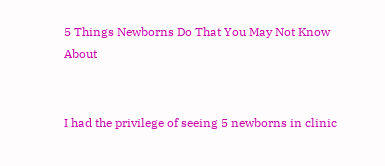5 Things Newborns Do That You May Not Know About


I had the privilege of seeing 5 newborns in clinic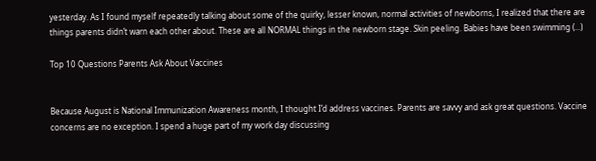yesterday. As I found myself repeatedly talking about some of the quirky, lesser known, normal activities of newborns, I realized that there are things parents didn’t warn each other about. These are all NORMAL things in the newborn stage. Skin peeling. Babies have been swimming (...)

Top 10 Questions Parents Ask About Vaccines


Because August is National Immunization Awareness month, I thought I’d address vaccines. Parents are savvy and ask great questions. Vaccine concerns are no exception. I spend a huge part of my work day discussing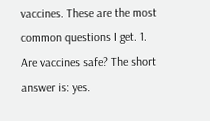vaccines. These are the most common questions I get. 1. Are vaccines safe? The short answer is: yes.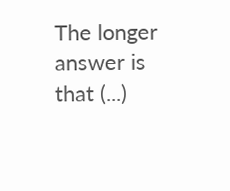The longer answer is that (...)